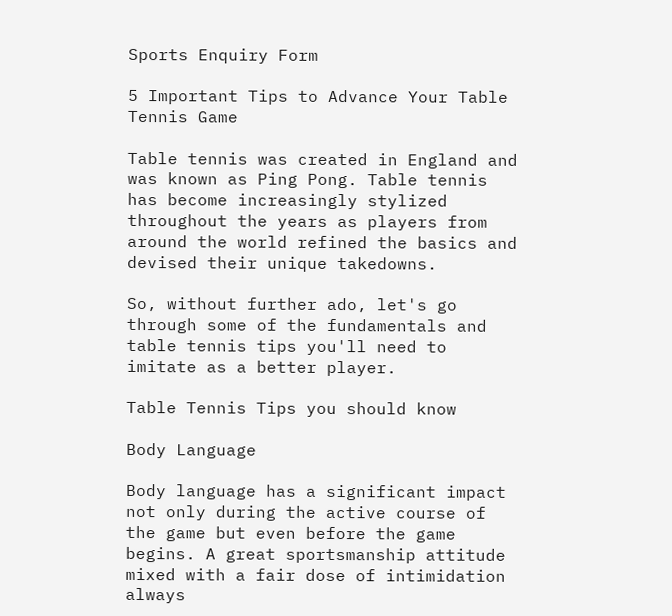Sports Enquiry Form

5 Important Tips to Advance Your Table Tennis Game

Table tennis was created in England and was known as Ping Pong. Table tennis has become increasingly stylized throughout the years as players from around the world refined the basics and devised their unique takedowns.

So, without further ado, let's go through some of the fundamentals and table tennis tips you'll need to imitate as a better player.

Table Tennis Tips you should know

Body Language

Body language has a significant impact not only during the active course of the game but even before the game begins. A great sportsmanship attitude mixed with a fair dose of intimidation always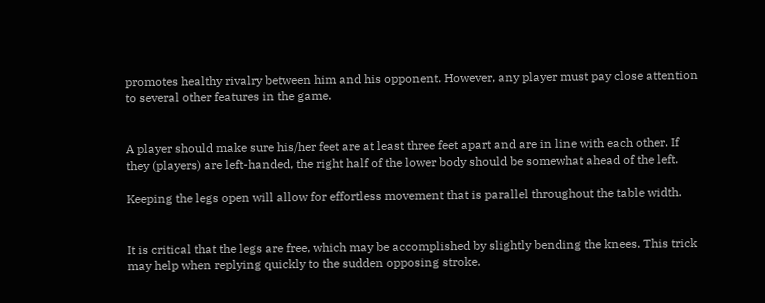promotes healthy rivalry between him and his opponent. However, any player must pay close attention to several other features in the game.


A player should make sure his/her feet are at least three feet apart and are in line with each other. If they (players) are left-handed, the right half of the lower body should be somewhat ahead of the left.

Keeping the legs open will allow for effortless movement that is parallel throughout the table width.


It is critical that the legs are free, which may be accomplished by slightly bending the knees. This trick may help when replying quickly to the sudden opposing stroke.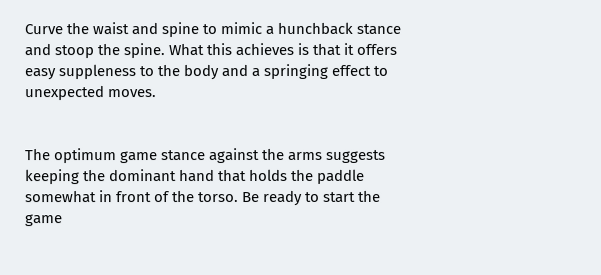Curve the waist and spine to mimic a hunchback stance and stoop the spine. What this achieves is that it offers easy suppleness to the body and a springing effect to unexpected moves.


The optimum game stance against the arms suggests keeping the dominant hand that holds the paddle somewhat in front of the torso. Be ready to start the game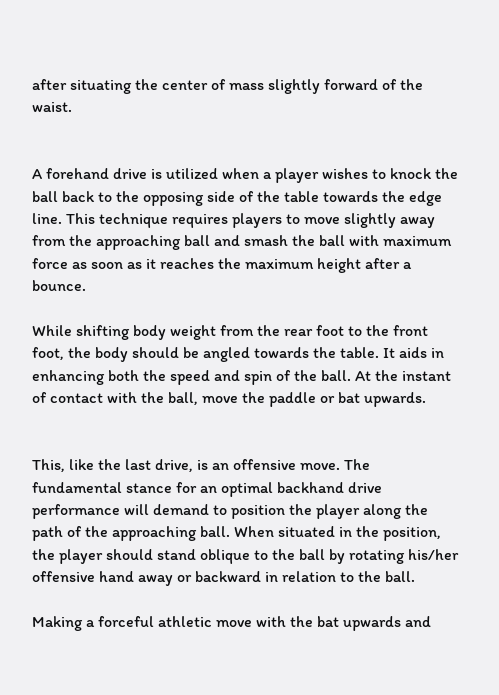after situating the center of mass slightly forward of the waist.


A forehand drive is utilized when a player wishes to knock the ball back to the opposing side of the table towards the edge line. This technique requires players to move slightly away from the approaching ball and smash the ball with maximum force as soon as it reaches the maximum height after a bounce.

While shifting body weight from the rear foot to the front foot, the body should be angled towards the table. It aids in enhancing both the speed and spin of the ball. At the instant of contact with the ball, move the paddle or bat upwards.


This, like the last drive, is an offensive move. The fundamental stance for an optimal backhand drive performance will demand to position the player along the path of the approaching ball. When situated in the position, the player should stand oblique to the ball by rotating his/her offensive hand away or backward in relation to the ball.

Making a forceful athletic move with the bat upwards and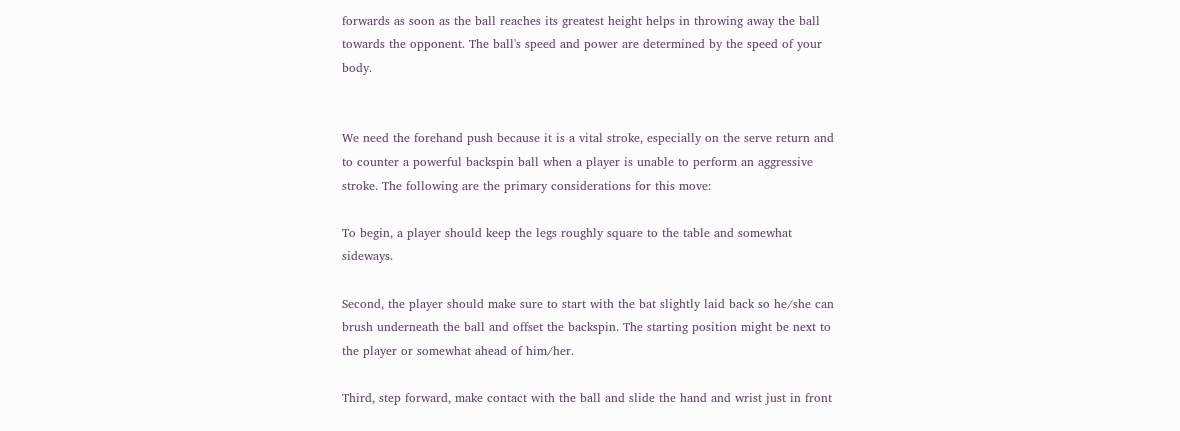forwards as soon as the ball reaches its greatest height helps in throwing away the ball towards the opponent. The ball's speed and power are determined by the speed of your body.


We need the forehand push because it is a vital stroke, especially on the serve return and to counter a powerful backspin ball when a player is unable to perform an aggressive stroke. The following are the primary considerations for this move:

To begin, a player should keep the legs roughly square to the table and somewhat sideways.

Second, the player should make sure to start with the bat slightly laid back so he/she can brush underneath the ball and offset the backspin. The starting position might be next to the player or somewhat ahead of him/her.

Third, step forward, make contact with the ball and slide the hand and wrist just in front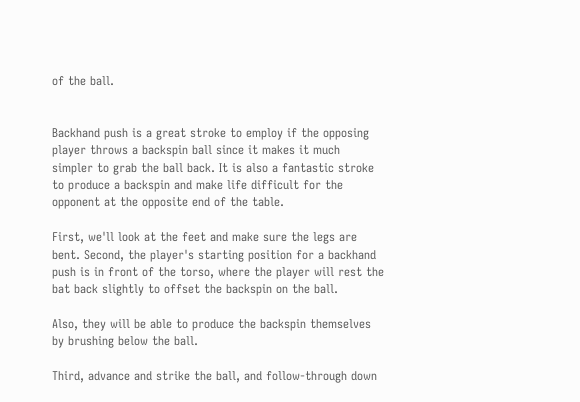of the ball.


Backhand push is a great stroke to employ if the opposing player throws a backspin ball since it makes it much simpler to grab the ball back. It is also a fantastic stroke to produce a backspin and make life difficult for the opponent at the opposite end of the table.

First, we'll look at the feet and make sure the legs are bent. Second, the player's starting position for a backhand push is in front of the torso, where the player will rest the bat back slightly to offset the backspin on the ball.

Also, they will be able to produce the backspin themselves by brushing below the ball.

Third, advance and strike the ball, and follow-through down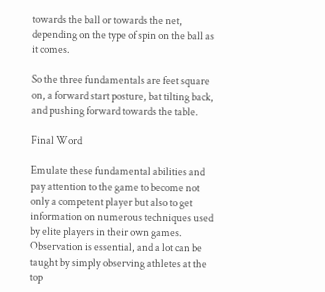towards the ball or towards the net, depending on the type of spin on the ball as it comes.

So the three fundamentals are feet square on, a forward start posture, bat tilting back, and pushing forward towards the table.

Final Word

Emulate these fundamental abilities and pay attention to the game to become not only a competent player but also to get information on numerous techniques used by elite players in their own games. Observation is essential, and a lot can be taught by simply observing athletes at the top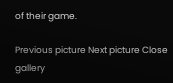of their game.

Previous picture Next picture Close gallery